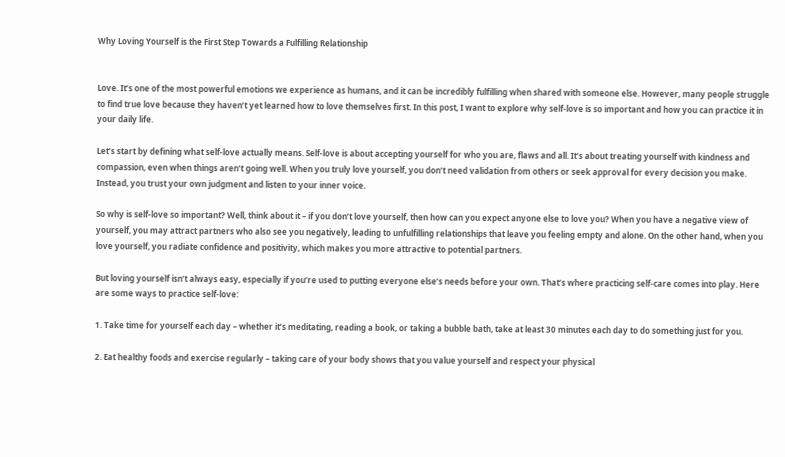Why Loving Yourself is the First Step Towards a Fulfilling Relationship


Love. It’s one of the most powerful emotions we experience as humans, and it can be incredibly fulfilling when shared with someone else. However, many people struggle to find true love because they haven’t yet learned how to love themselves first. In this post, I want to explore why self-love is so important and how you can practice it in your daily life.

Let’s start by defining what self-love actually means. Self-love is about accepting yourself for who you are, flaws and all. It’s about treating yourself with kindness and compassion, even when things aren’t going well. When you truly love yourself, you don’t need validation from others or seek approval for every decision you make. Instead, you trust your own judgment and listen to your inner voice.

So why is self-love so important? Well, think about it – if you don’t love yourself, then how can you expect anyone else to love you? When you have a negative view of yourself, you may attract partners who also see you negatively, leading to unfulfilling relationships that leave you feeling empty and alone. On the other hand, when you love yourself, you radiate confidence and positivity, which makes you more attractive to potential partners.

But loving yourself isn’t always easy, especially if you’re used to putting everyone else’s needs before your own. That’s where practicing self-care comes into play. Here are some ways to practice self-love:

1. Take time for yourself each day – whether it’s meditating, reading a book, or taking a bubble bath, take at least 30 minutes each day to do something just for you.

2. Eat healthy foods and exercise regularly – taking care of your body shows that you value yourself and respect your physical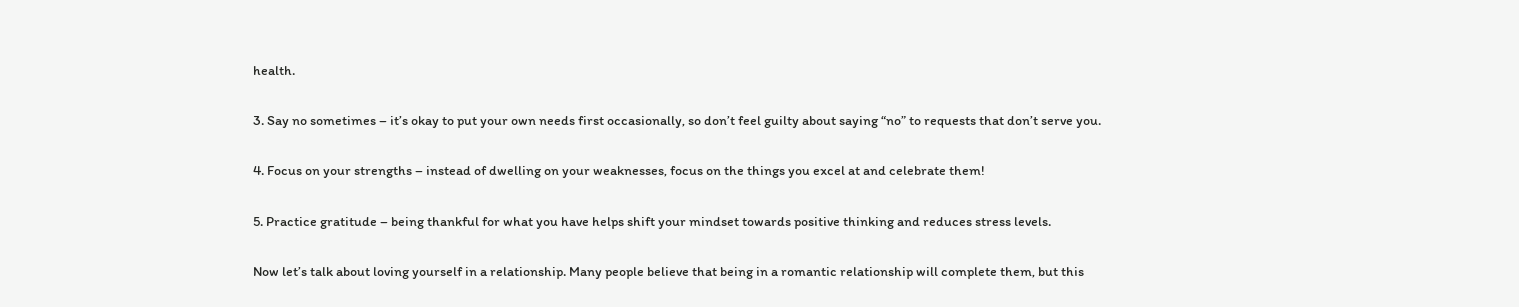health.

3. Say no sometimes – it’s okay to put your own needs first occasionally, so don’t feel guilty about saying “no” to requests that don’t serve you.

4. Focus on your strengths – instead of dwelling on your weaknesses, focus on the things you excel at and celebrate them!

5. Practice gratitude – being thankful for what you have helps shift your mindset towards positive thinking and reduces stress levels.

Now let’s talk about loving yourself in a relationship. Many people believe that being in a romantic relationship will complete them, but this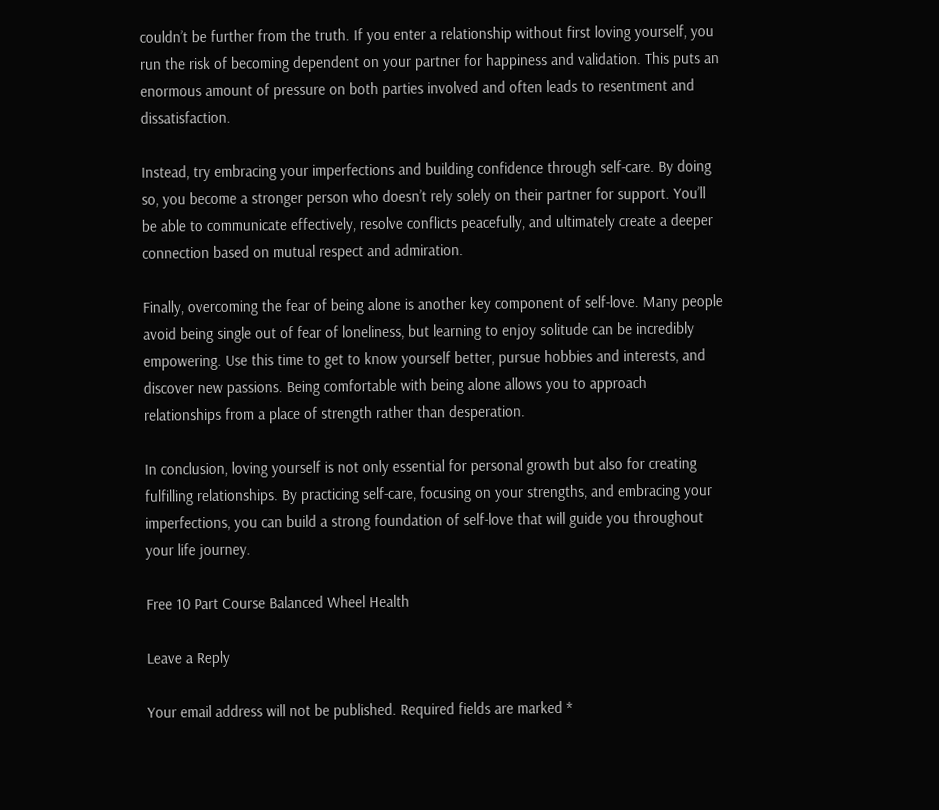couldn’t be further from the truth. If you enter a relationship without first loving yourself, you run the risk of becoming dependent on your partner for happiness and validation. This puts an enormous amount of pressure on both parties involved and often leads to resentment and dissatisfaction.

Instead, try embracing your imperfections and building confidence through self-care. By doing so, you become a stronger person who doesn’t rely solely on their partner for support. You’ll be able to communicate effectively, resolve conflicts peacefully, and ultimately create a deeper connection based on mutual respect and admiration.

Finally, overcoming the fear of being alone is another key component of self-love. Many people avoid being single out of fear of loneliness, but learning to enjoy solitude can be incredibly empowering. Use this time to get to know yourself better, pursue hobbies and interests, and discover new passions. Being comfortable with being alone allows you to approach relationships from a place of strength rather than desperation.

In conclusion, loving yourself is not only essential for personal growth but also for creating fulfilling relationships. By practicing self-care, focusing on your strengths, and embracing your imperfections, you can build a strong foundation of self-love that will guide you throughout your life journey.

Free 10 Part Course Balanced Wheel Health

Leave a Reply

Your email address will not be published. Required fields are marked *